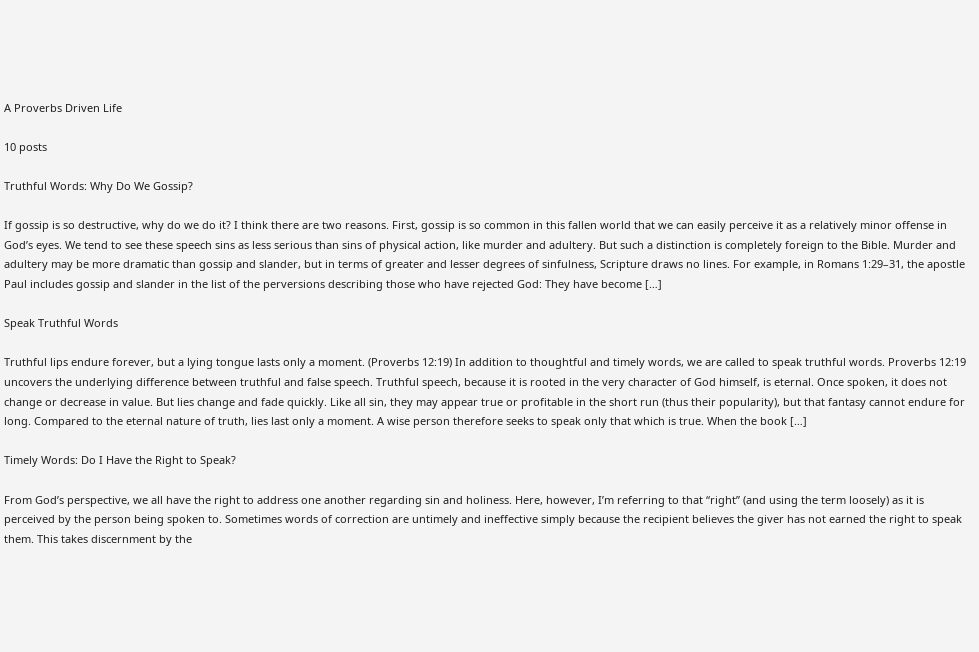A Proverbs Driven Life

10 posts

Truthful Words: Why Do We Gossip?

If gossip is so destructive, why do we do it? I think there are two reasons. First, gossip is so common in this fallen world that we can easily perceive it as a relatively minor offense in God’s eyes. We tend to see these speech sins as less serious than sins of physical action, like murder and adultery. But such a distinction is completely foreign to the Bible. Murder and adultery may be more dramatic than gossip and slander, but in terms of greater and lesser degrees of sinfulness, Scripture draws no lines. For example, in Romans 1:29–31, the apostle Paul includes gossip and slander in the list of the perversions describing those who have rejected God: They have become […]

Speak Truthful Words

Truthful lips endure forever, but a lying tongue lasts only a moment. (Proverbs 12:19) In addition to thoughtful and timely words, we are called to speak truthful words. Proverbs 12:19 uncovers the underlying difference between truthful and false speech. Truthful speech, because it is rooted in the very character of God himself, is eternal. Once spoken, it does not change or decrease in value. But lies change and fade quickly. Like all sin, they may appear true or profitable in the short run (thus their popularity), but that fantasy cannot endure for long. Compared to the eternal nature of truth, lies last only a moment. A wise person therefore seeks to speak only that which is true. When the book […]

Timely Words: Do I Have the Right to Speak?

From God’s perspective, we all have the right to address one another regarding sin and holiness. Here, however, I’m referring to that “right” (and using the term loosely) as it is perceived by the person being spoken to. Sometimes words of correction are untimely and ineffective simply because the recipient believes the giver has not earned the right to speak them. This takes discernment by the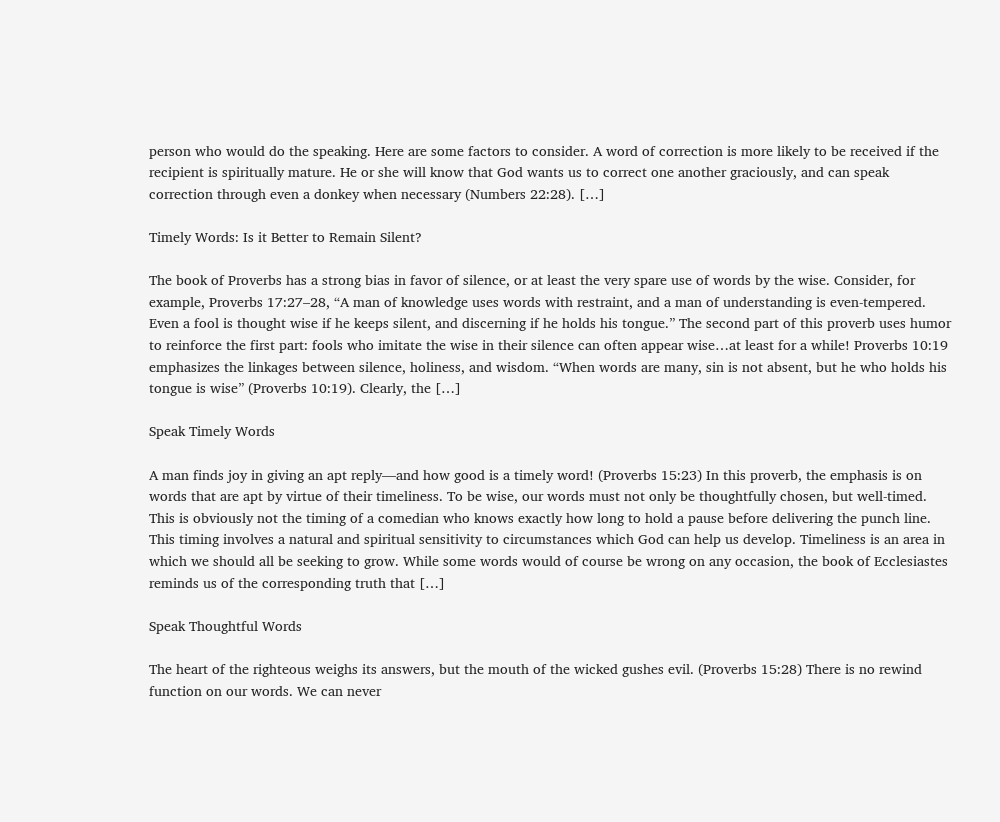person who would do the speaking. Here are some factors to consider. A word of correction is more likely to be received if the recipient is spiritually mature. He or she will know that God wants us to correct one another graciously, and can speak correction through even a donkey when necessary (Numbers 22:28). […]

Timely Words: Is it Better to Remain Silent?

The book of Proverbs has a strong bias in favor of silence, or at least the very spare use of words by the wise. Consider, for example, Proverbs 17:27–28, “A man of knowledge uses words with restraint, and a man of understanding is even-tempered. Even a fool is thought wise if he keeps silent, and discerning if he holds his tongue.” The second part of this proverb uses humor to reinforce the first part: fools who imitate the wise in their silence can often appear wise…at least for a while! Proverbs 10:19 emphasizes the linkages between silence, holiness, and wisdom. “When words are many, sin is not absent, but he who holds his tongue is wise” (Proverbs 10:19). Clearly, the […]

Speak Timely Words

A man finds joy in giving an apt reply—and how good is a timely word! (Proverbs 15:23) In this proverb, the emphasis is on words that are apt by virtue of their timeliness. To be wise, our words must not only be thoughtfully chosen, but well-timed. This is obviously not the timing of a comedian who knows exactly how long to hold a pause before delivering the punch line. This timing involves a natural and spiritual sensitivity to circumstances which God can help us develop. Timeliness is an area in which we should all be seeking to grow. While some words would of course be wrong on any occasion, the book of Ecclesiastes reminds us of the corresponding truth that […]

Speak Thoughtful Words

The heart of the righteous weighs its answers, but the mouth of the wicked gushes evil. (Proverbs 15:28) There is no rewind function on our words. We can never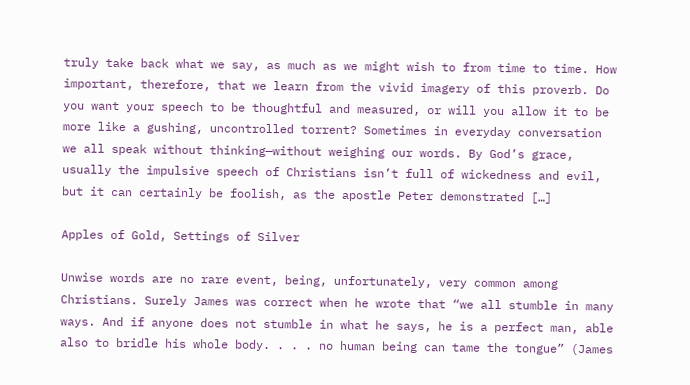truly take back what we say, as much as we might wish to from time to time. How important, therefore, that we learn from the vivid imagery of this proverb. Do you want your speech to be thoughtful and measured, or will you allow it to be more like a gushing, uncontrolled torrent? Sometimes in everyday conversation we all speak without thinking—without weighing our words. By God’s grace, usually the impulsive speech of Christians isn’t full of wickedness and evil, but it can certainly be foolish, as the apostle Peter demonstrated […]

Apples of Gold, Settings of Silver

Unwise words are no rare event, being, unfortunately, very common among Christians. Surely James was correct when he wrote that “we all stumble in many ways. And if anyone does not stumble in what he says, he is a perfect man, able also to bridle his whole body. . . . no human being can tame the tongue” (James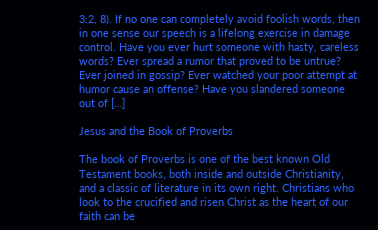3:2, 8). If no one can completely avoid foolish words, then in one sense our speech is a lifelong exercise in damage control. Have you ever hurt someone with hasty, careless words? Ever spread a rumor that proved to be untrue? Ever joined in gossip? Ever watched your poor attempt at humor cause an offense? Have you slandered someone out of […]

Jesus and the Book of Proverbs

The book of Proverbs is one of the best known Old Testament books, both inside and outside Christianity, and a classic of literature in its own right. Christians who look to the crucified and risen Christ as the heart of our faith can be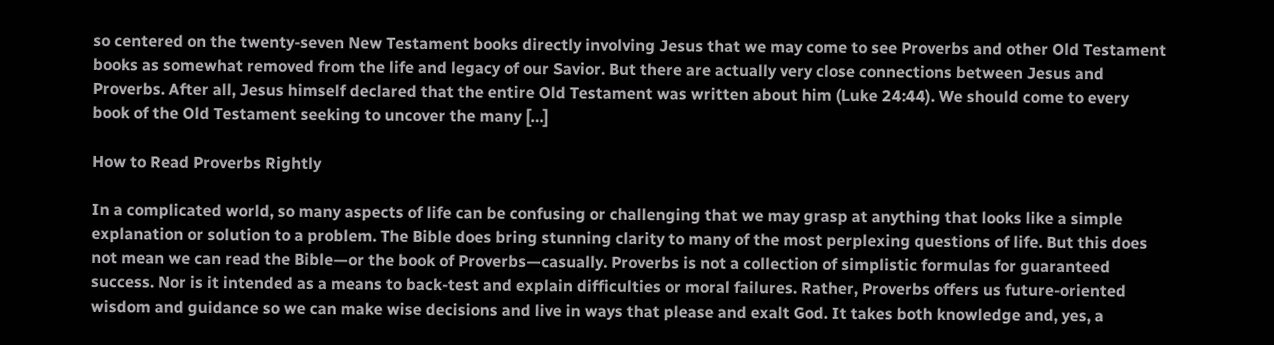so centered on the twenty-seven New Testament books directly involving Jesus that we may come to see Proverbs and other Old Testament books as somewhat removed from the life and legacy of our Savior. But there are actually very close connections between Jesus and Proverbs. After all, Jesus himself declared that the entire Old Testament was written about him (Luke 24:44). We should come to every book of the Old Testament seeking to uncover the many […]

How to Read Proverbs Rightly

In a complicated world, so many aspects of life can be confusing or challenging that we may grasp at anything that looks like a simple explanation or solution to a problem. The Bible does bring stunning clarity to many of the most perplexing questions of life. But this does not mean we can read the Bible—or the book of Proverbs—casually. Proverbs is not a collection of simplistic formulas for guaranteed success. Nor is it intended as a means to back-test and explain difficulties or moral failures. Rather, Proverbs offers us future-oriented wisdom and guidance so we can make wise decisions and live in ways that please and exalt God. It takes both knowledge and, yes, a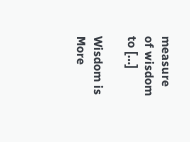measure of wisdom to […]

Wisdom is More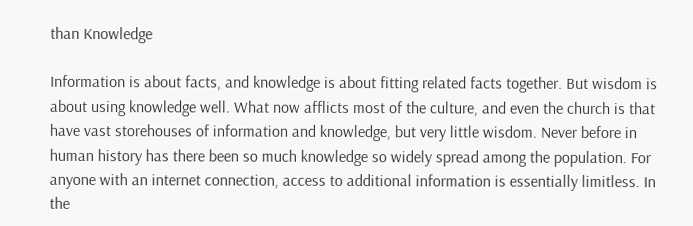than Knowledge

Information is about facts, and knowledge is about fitting related facts together. But wisdom is about using knowledge well. What now afflicts most of the culture, and even the church is that have vast storehouses of information and knowledge, but very little wisdom. Never before in human history has there been so much knowledge so widely spread among the population. For anyone with an internet connection, access to additional information is essentially limitless. In the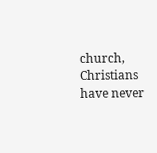church, Christians have never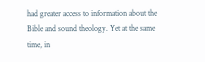had greater access to information about the Bible and sound theology. Yet at the same time, in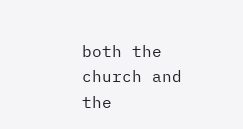both the church and the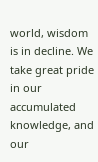world, wisdom is in decline. We take great pride in our accumulated knowledge, and our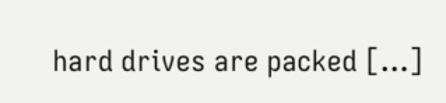hard drives are packed […]